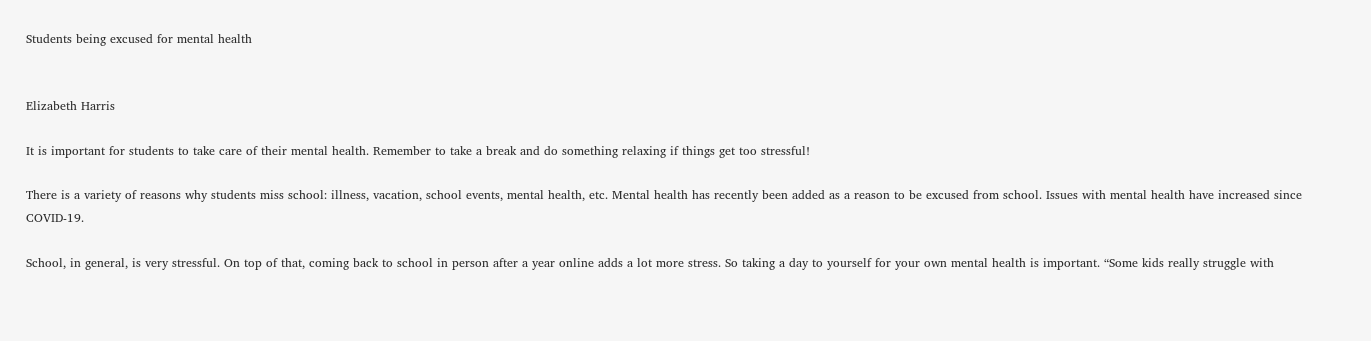Students being excused for mental health


Elizabeth Harris

It is important for students to take care of their mental health. Remember to take a break and do something relaxing if things get too stressful!

There is a variety of reasons why students miss school: illness, vacation, school events, mental health, etc. Mental health has recently been added as a reason to be excused from school. Issues with mental health have increased since COVID-19.

School, in general, is very stressful. On top of that, coming back to school in person after a year online adds a lot more stress. So taking a day to yourself for your own mental health is important. “Some kids really struggle with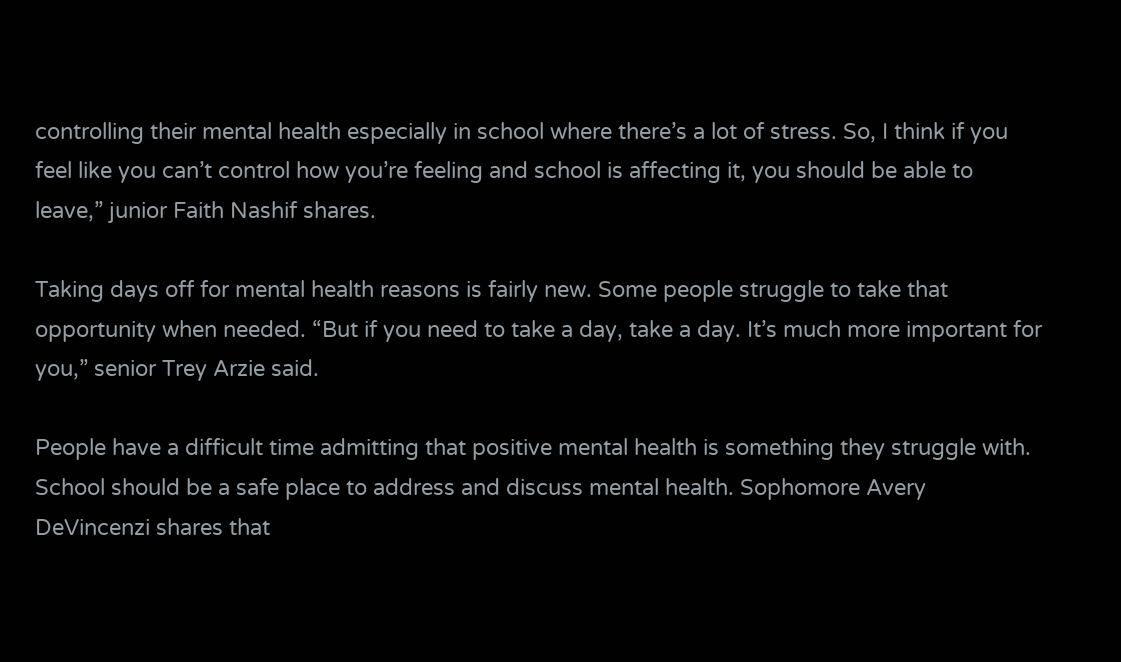controlling their mental health especially in school where there’s a lot of stress. So, I think if you feel like you can’t control how you’re feeling and school is affecting it, you should be able to leave,” junior Faith Nashif shares.

Taking days off for mental health reasons is fairly new. Some people struggle to take that opportunity when needed. “But if you need to take a day, take a day. It’s much more important for you,” senior Trey Arzie said.

People have a difficult time admitting that positive mental health is something they struggle with. School should be a safe place to address and discuss mental health. Sophomore Avery DeVincenzi shares that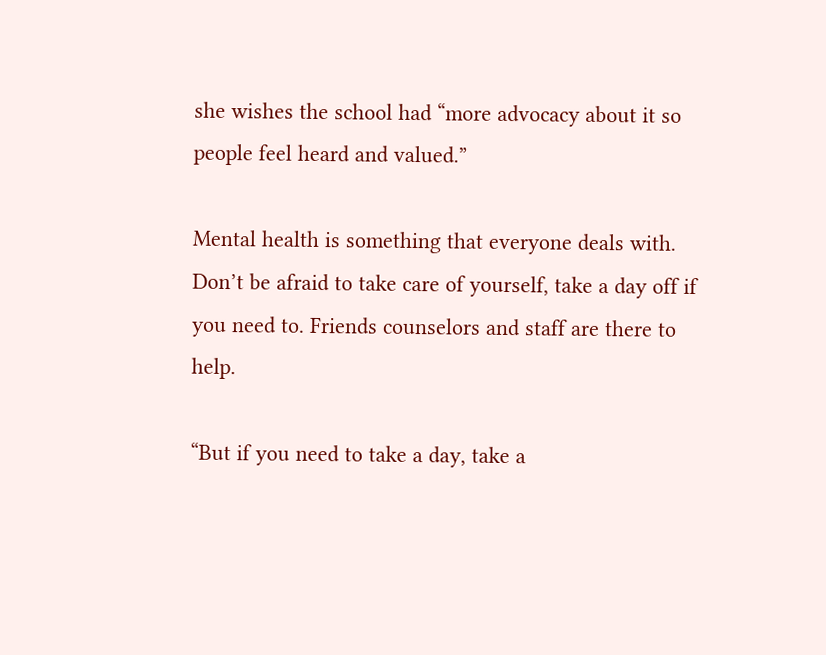she wishes the school had “more advocacy about it so people feel heard and valued.”

Mental health is something that everyone deals with. Don’t be afraid to take care of yourself, take a day off if you need to. Friends counselors and staff are there to help.

“But if you need to take a day, take a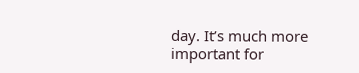day. It’s much more important for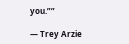you.””

— Trey Arzie